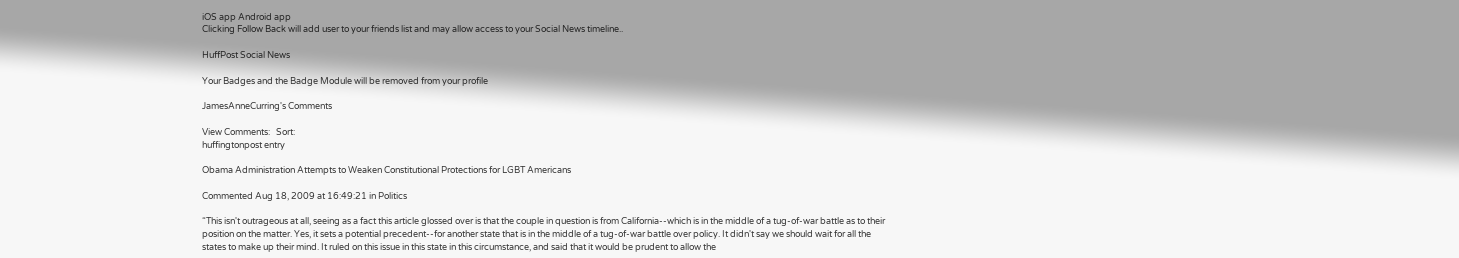iOS app Android app
Clicking Follow Back will add user to your friends list and may allow access to your Social News timeline..

HuffPost Social News

Your Badges and the Badge Module will be removed from your profile

JamesAnneCurring's Comments

View Comments:   Sort:
huffingtonpost entry

Obama Administration Attempts to Weaken Constitutional Protections for LGBT Americans

Commented Aug 18, 2009 at 16:49:21 in Politics

“This isn't outrageous at all, seeing as a fact this article glossed over is that the couple in question is from California--which is in the middle of a tug-of-war battle as to their position on the matter. Yes, it sets a potential precedent--for another state that is in the middle of a tug-of-war battle over policy. It didn't say we should wait for all the states to make up their mind. It ruled on this issue in this state in this circumstance, and said that it would be prudent to allow the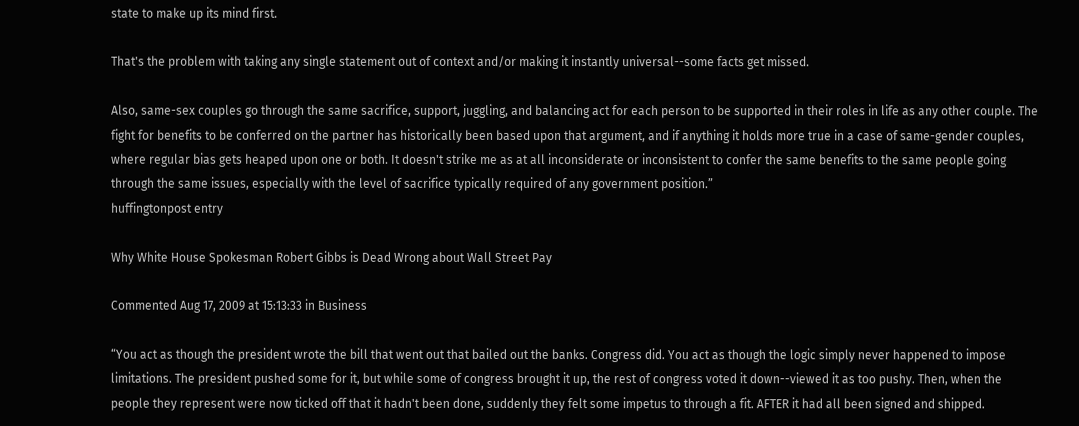state to make up its mind first.

That's the problem with taking any single statement out of context and/or making it instantly universal--some facts get missed.

Also, same-sex couples go through the same sacrifice, support, juggling, and balancing act for each person to be supported in their roles in life as any other couple. The fight for benefits to be conferred on the partner has historically been based upon that argument, and if anything it holds more true in a case of same-gender couples, where regular bias gets heaped upon one or both. It doesn't strike me as at all inconsiderate or inconsistent to confer the same benefits to the same people going through the same issues, especially with the level of sacrifice typically required of any government position.”
huffingtonpost entry

Why White House Spokesman Robert Gibbs is Dead Wrong about Wall Street Pay

Commented Aug 17, 2009 at 15:13:33 in Business

“You act as though the president wrote the bill that went out that bailed out the banks. Congress did. You act as though the logic simply never happened to impose limitations. The president pushed some for it, but while some of congress brought it up, the rest of congress voted it down--viewed it as too pushy. Then, when the people they represent were now ticked off that it hadn't been done, suddenly they felt some impetus to through a fit. AFTER it had all been signed and shipped.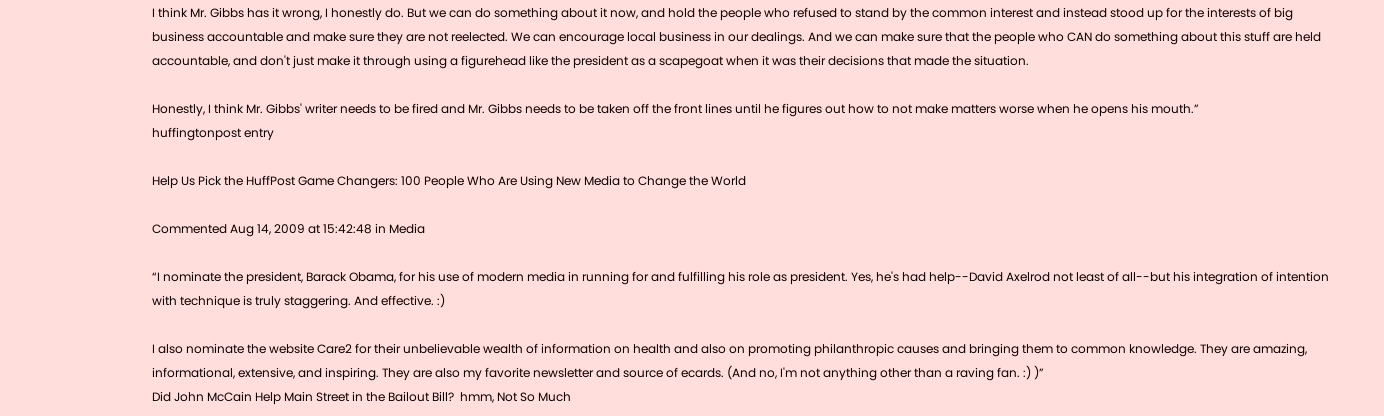I think Mr. Gibbs has it wrong, I honestly do. But we can do something about it now, and hold the people who refused to stand by the common interest and instead stood up for the interests of big business accountable and make sure they are not reelected. We can encourage local business in our dealings. And we can make sure that the people who CAN do something about this stuff are held accountable, and don't just make it through using a figurehead like the president as a scapegoat when it was their decisions that made the situation.

Honestly, I think Mr. Gibbs' writer needs to be fired and Mr. Gibbs needs to be taken off the front lines until he figures out how to not make matters worse when he opens his mouth.”
huffingtonpost entry

Help Us Pick the HuffPost Game Changers: 100 People Who Are Using New Media to Change the World

Commented Aug 14, 2009 at 15:42:48 in Media

“I nominate the president, Barack Obama, for his use of modern media in running for and fulfilling his role as president. Yes, he's had help--David Axelrod not least of all--but his integration of intention with technique is truly staggering. And effective. :)

I also nominate the website Care2 for their unbelievable wealth of information on health and also on promoting philanthropic causes and bringing them to common knowledge. They are amazing, informational, extensive, and inspiring. They are also my favorite newsletter and source of ecards. (And no, I'm not anything other than a raving fan. :) )”
Did John McCain Help Main Street in the Bailout Bill?  hmm, Not So Much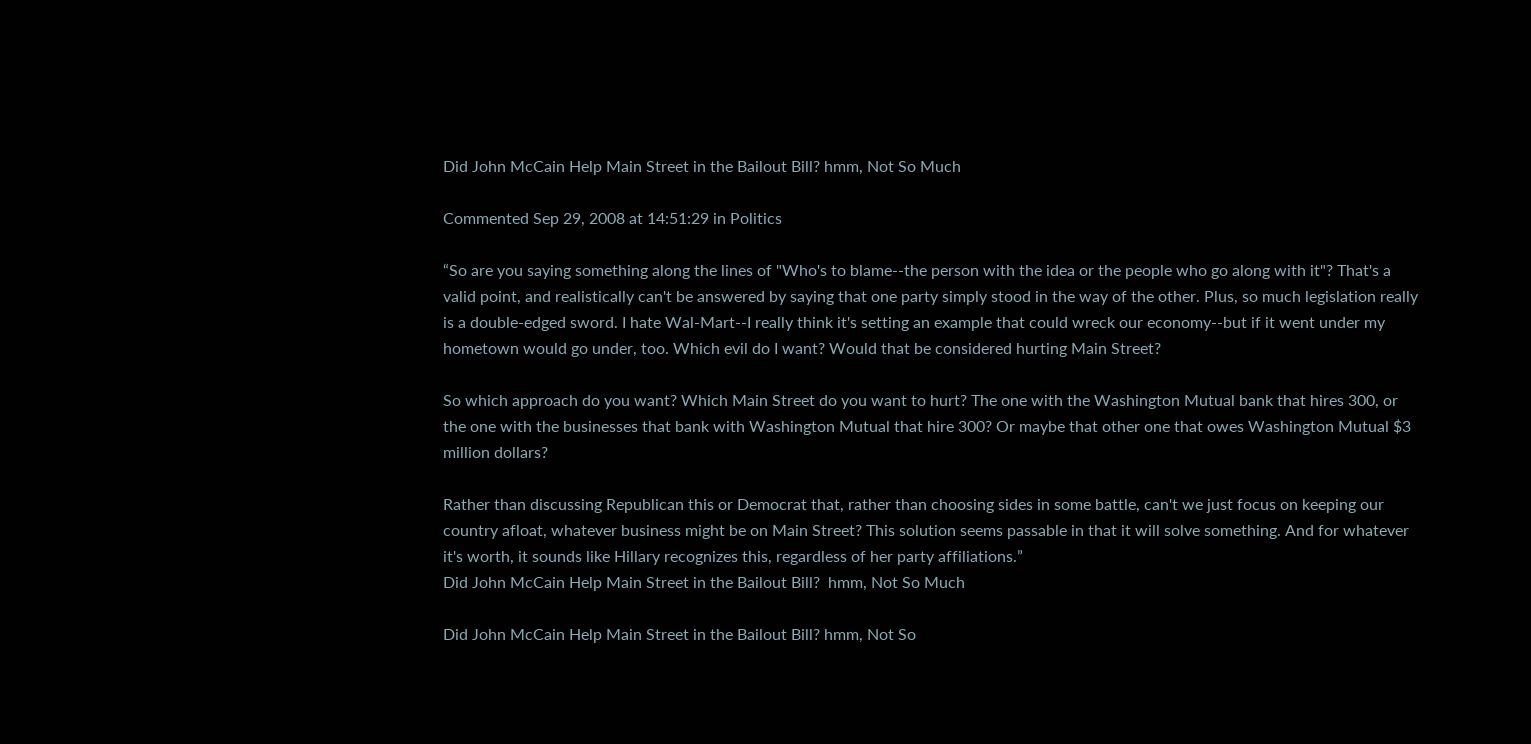Did John McCain Help Main Street in the Bailout Bill? hmm, Not So Much

Commented Sep 29, 2008 at 14:51:29 in Politics

“So are you saying something along the lines of "Who's to blame--the person with the idea or the people who go along with it"? That's a valid point, and realistically can't be answered by saying that one party simply stood in the way of the other. Plus, so much legislation really is a double-edged sword. I hate Wal-Mart--I really think it's setting an example that could wreck our economy--but if it went under my hometown would go under, too. Which evil do I want? Would that be considered hurting Main Street?

So which approach do you want? Which Main Street do you want to hurt? The one with the Washington Mutual bank that hires 300, or the one with the businesses that bank with Washington Mutual that hire 300? Or maybe that other one that owes Washington Mutual $3 million dollars?

Rather than discussing Republican this or Democrat that, rather than choosing sides in some battle, can't we just focus on keeping our country afloat, whatever business might be on Main Street? This solution seems passable in that it will solve something. And for whatever it's worth, it sounds like Hillary recognizes this, regardless of her party affiliations.”
Did John McCain Help Main Street in the Bailout Bill?  hmm, Not So Much

Did John McCain Help Main Street in the Bailout Bill? hmm, Not So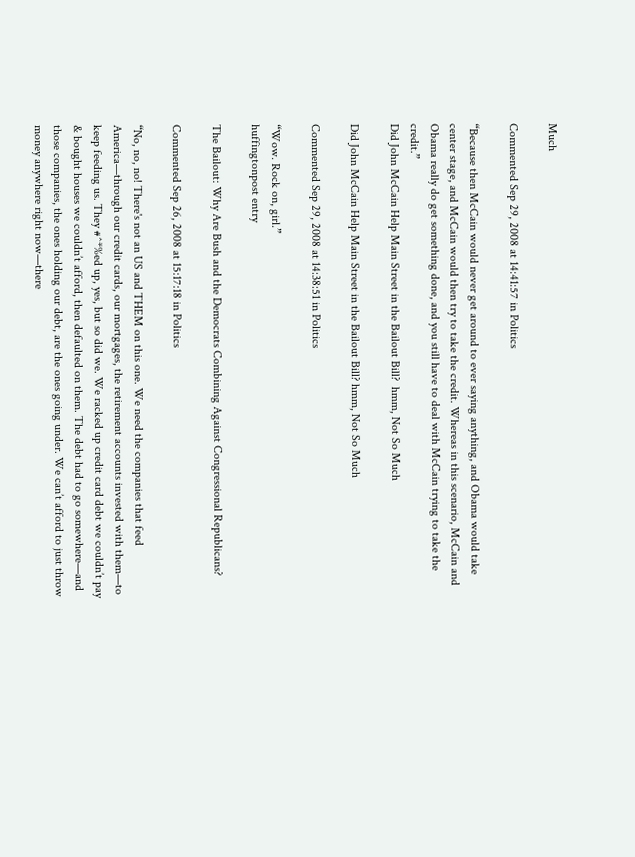Much

Commented Sep 29, 2008 at 14:41:57 in Politics

“Because then McCain would never get around to ever saying anything, and Obama would take center stage, and McCain would then try to take the credit. Whereas in this scenario, McCain and Obama really do get something done, and you still have to deal with McCain trying to take the credit.”
Did John McCain Help Main Street in the Bailout Bill?  hmm, Not So Much

Did John McCain Help Main Street in the Bailout Bill? hmm, Not So Much

Commented Sep 29, 2008 at 14:38:51 in Politics

“Wow. Rock on, girl.”
huffingtonpost entry

The Bailout: Why Are Bush and the Democrats Combining Against Congressional Republicans?

Commented Sep 26, 2008 at 15:17:18 in Politics

“No, no, no! There's not an US and THEM on this one. We need the companies that feed America—through our credit cards, our mortgages, the retirement accounts invested with them—to keep feeding us. They #^*%ed up, yes, but so did we. We racked up credit card debt we couldn’t pay & bought houses we couldn’t afford, then defaulted on them. The debt had to go somewhere—and those companies, the ones holding our debt, are the ones going under. We can’t afford to just throw money anywhere right now—there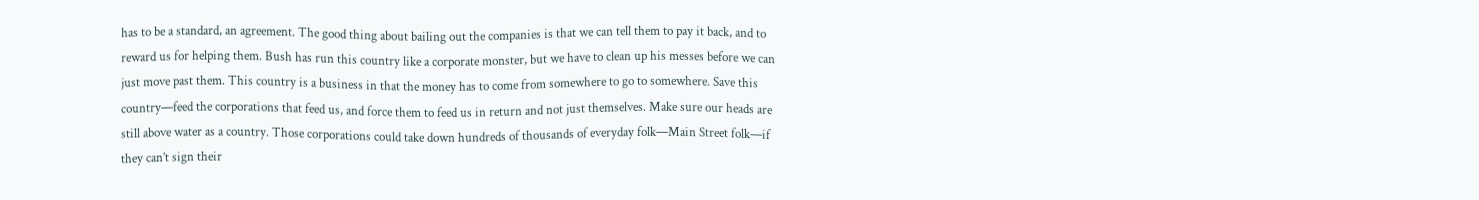has to be a standard, an agreement. The good thing about bailing out the companies is that we can tell them to pay it back, and to reward us for helping them. Bush has run this country like a corporate monster, but we have to clean up his messes before we can just move past them. This country is a business in that the money has to come from somewhere to go to somewhere. Save this country—feed the corporations that feed us, and force them to feed us in return and not just themselves. Make sure our heads are still above water as a country. Those corporations could take down hundreds of thousands of everyday folk—Main Street folk—if they can’t sign their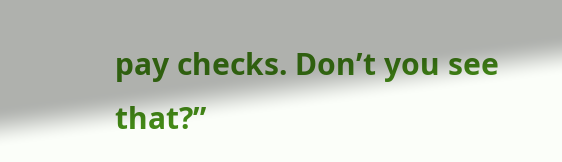pay checks. Don’t you see that?”